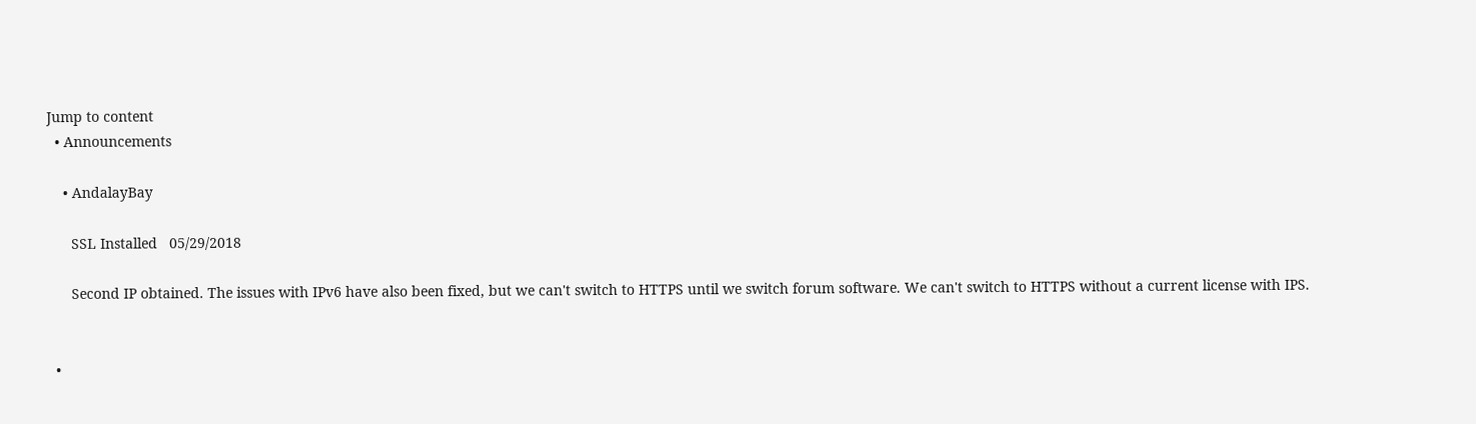Jump to content
  • Announcements

    • AndalayBay

      SSL Installed   05/29/2018

      Second IP obtained. The issues with IPv6 have also been fixed, but we can't switch to HTTPS until we switch forum software. We can't switch to HTTPS without a current license with IPS.


  •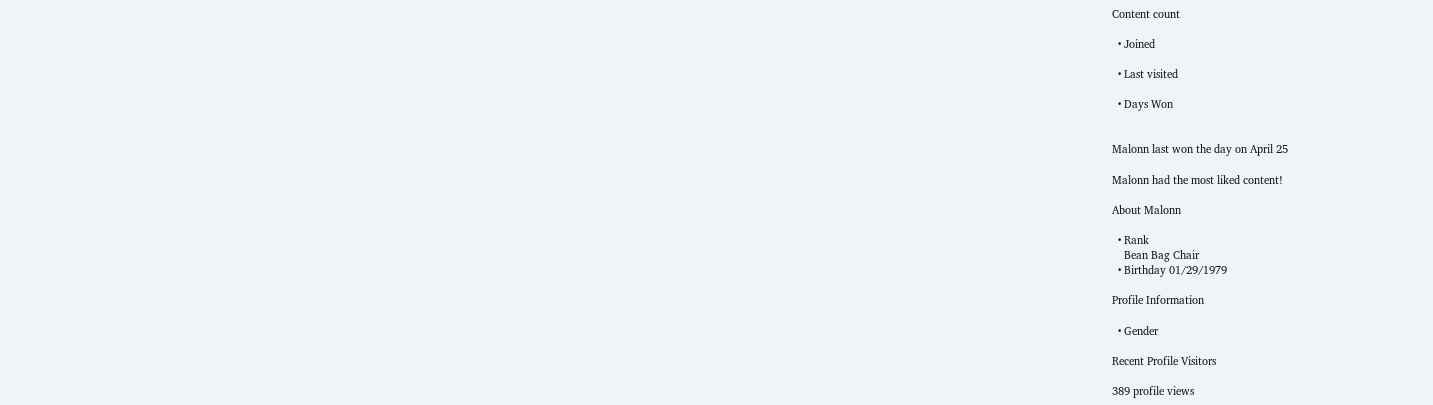Content count

  • Joined

  • Last visited

  • Days Won


Malonn last won the day on April 25

Malonn had the most liked content!

About Malonn

  • Rank
    Bean Bag Chair
  • Birthday 01/29/1979

Profile Information

  • Gender

Recent Profile Visitors

389 profile views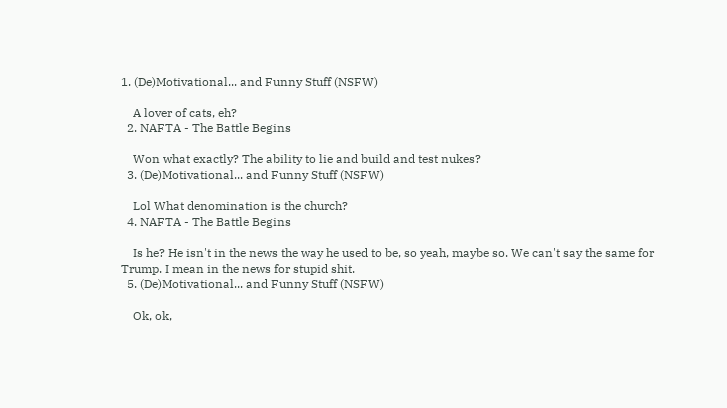1. (De)Motivational... and Funny Stuff (NSFW)

    A lover of cats, eh?
  2. NAFTA - The Battle Begins

    Won what exactly? The ability to lie and build and test nukes?
  3. (De)Motivational... and Funny Stuff (NSFW)

    Lol What denomination is the church?
  4. NAFTA - The Battle Begins

    Is he? He isn't in the news the way he used to be, so yeah, maybe so. We can't say the same for Trump. I mean in the news for stupid shit.
  5. (De)Motivational... and Funny Stuff (NSFW)

    Ok, ok,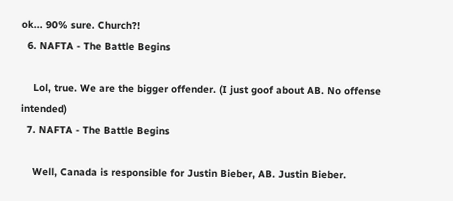ok... 90% sure. Church?!
  6. NAFTA - The Battle Begins

    Lol, true. We are the bigger offender. (I just goof about AB. No offense intended)
  7. NAFTA - The Battle Begins

    Well, Canada is responsible for Justin Bieber, AB. Justin Bieber.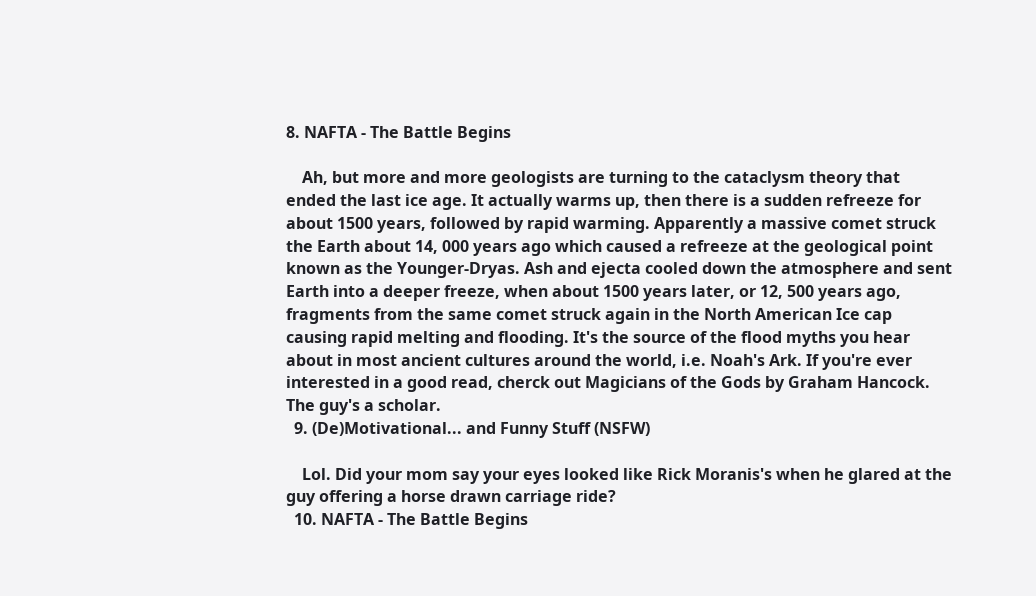8. NAFTA - The Battle Begins

    Ah, but more and more geologists are turning to the cataclysm theory that ended the last ice age. It actually warms up, then there is a sudden refreeze for about 1500 years, followed by rapid warming. Apparently a massive comet struck the Earth about 14, 000 years ago which caused a refreeze at the geological point known as the Younger-Dryas. Ash and ejecta cooled down the atmosphere and sent Earth into a deeper freeze, when about 1500 years later, or 12, 500 years ago, fragments from the same comet struck again in the North American Ice cap causing rapid melting and flooding. It's the source of the flood myths you hear about in most ancient cultures around the world, i.e. Noah's Ark. If you're ever interested in a good read, cherck out Magicians of the Gods by Graham Hancock. The guy's a scholar.
  9. (De)Motivational... and Funny Stuff (NSFW)

    Lol. Did your mom say your eyes looked like Rick Moranis's when he glared at the guy offering a horse drawn carriage ride?
  10. NAFTA - The Battle Begins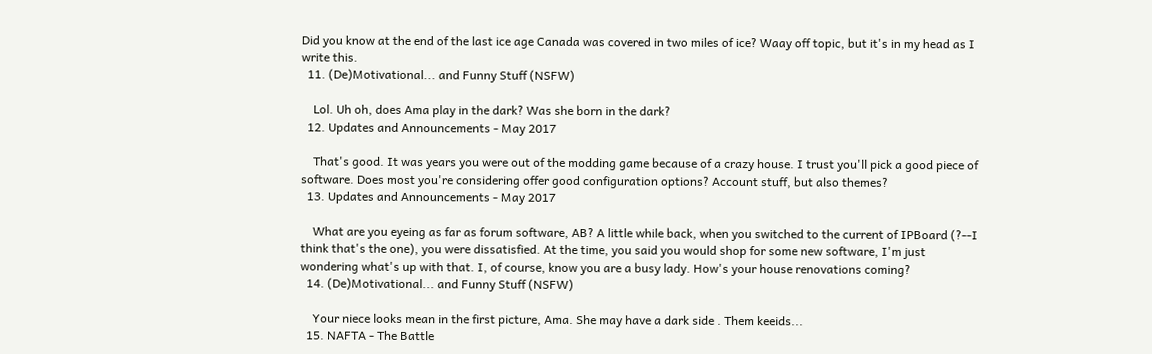Did you know at the end of the last ice age Canada was covered in two miles of ice? Waay off topic, but it's in my head as I write this.
  11. (De)Motivational... and Funny Stuff (NSFW)

    Lol. Uh oh, does Ama play in the dark? Was she born in the dark?
  12. Updates and Announcements - May 2017

    That's good. It was years you were out of the modding game because of a crazy house. I trust you'll pick a good piece of software. Does most you're considering offer good configuration options? Account stuff, but also themes?
  13. Updates and Announcements - May 2017

    What are you eyeing as far as forum software, AB? A little while back, when you switched to the current of IPBoard (?--I think that's the one), you were dissatisfied. At the time, you said you would shop for some new software, I'm just wondering what's up with that. I, of course, know you are a busy lady. How's your house renovations coming?
  14. (De)Motivational... and Funny Stuff (NSFW)

    Your niece looks mean in the first picture, Ama. She may have a dark side . Them keeids...
  15. NAFTA - The Battle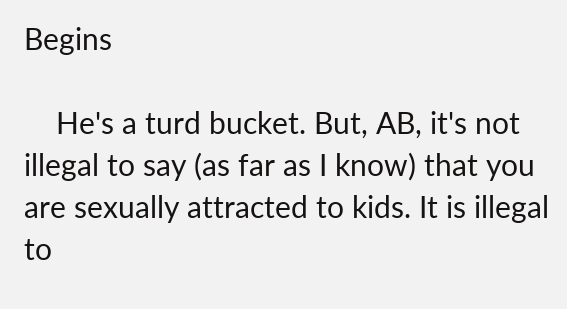Begins

    He's a turd bucket. But, AB, it's not illegal to say (as far as I know) that you are sexually attracted to kids. It is illegal to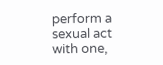perform a sexual act with one,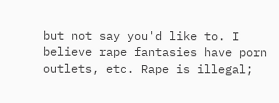but not say you'd like to. I believe rape fantasies have porn outlets, etc. Rape is illegal;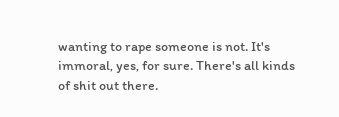wanting to rape someone is not. It's immoral, yes, for sure. There's all kinds of shit out there.